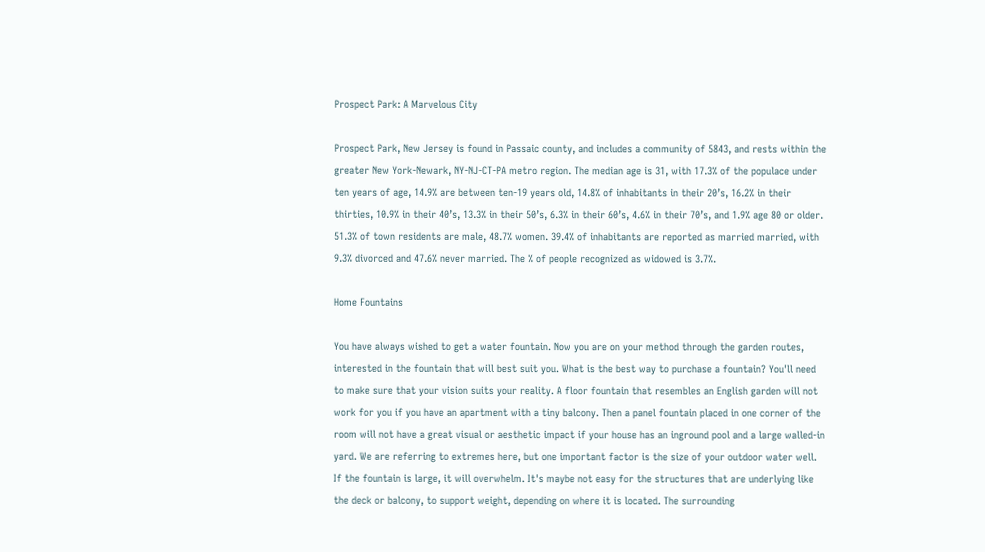Prospect Park: A Marvelous City

Prospect Park, New Jersey is found in Passaic county, and includes a community of 5843, and rests within the greater New York-Newark, NY-NJ-CT-PA metro region. The median age is 31, with 17.3% of the populace under ten years of age, 14.9% are between ten-19 years old, 14.8% of inhabitants in their 20’s, 16.2% in their thirties, 10.9% in their 40’s, 13.3% in their 50’s, 6.3% in their 60’s, 4.6% in their 70’s, and 1.9% age 80 or older. 51.3% of town residents are male, 48.7% women. 39.4% of inhabitants are reported as married married, with 9.3% divorced and 47.6% never married. The % of people recognized as widowed is 3.7%.

Home Fountains

You have always wished to get a water fountain. Now you are on your method through the garden routes, interested in the fountain that will best suit you. What is the best way to purchase a fountain? You'll need to make sure that your vision suits your reality. A floor fountain that resembles an English garden will not work for you if you have an apartment with a tiny balcony. Then a panel fountain placed in one corner of the room will not have a great visual or aesthetic impact if your house has an inground pool and a large walled-in yard. We are referring to extremes here, but one important factor is the size of your outdoor water well. If the fountain is large, it will overwhelm. It's maybe not easy for the structures that are underlying like the deck or balcony, to support weight, depending on where it is located. The surrounding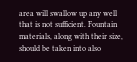area will swallow up any well that is not sufficient. Fountain materials, along with their size, should be taken into also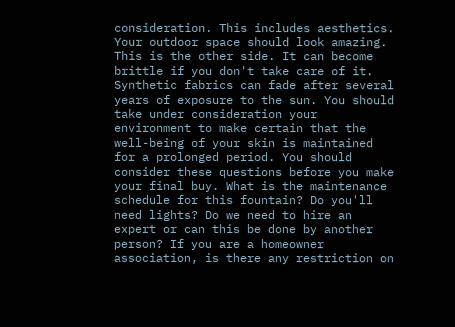consideration. This includes aesthetics. Your outdoor space should look amazing. This is the other side. It can become brittle if you don't take care of it. Synthetic fabrics can fade after several years of exposure to the sun. You should take under consideration your environment to make certain that the well-being of your skin is maintained for a prolonged period. You should consider these questions before you make your final buy. What is the maintenance schedule for this fountain? Do you'll need lights? Do we need to hire an expert or can this be done by another person? If you are a homeowner association, is there any restriction on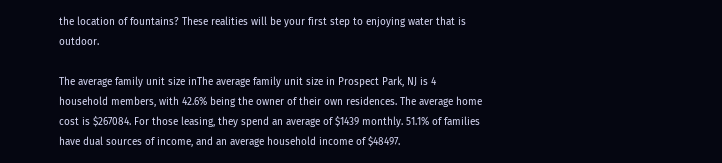the location of fountains? These realities will be your first step to enjoying water that is outdoor.

The average family unit size inThe average family unit size in Prospect Park, NJ is 4 household members, with 42.6% being the owner of their own residences. The average home cost is $267084. For those leasing, they spend an average of $1439 monthly. 51.1% of families have dual sources of income, and an average household income of $48497.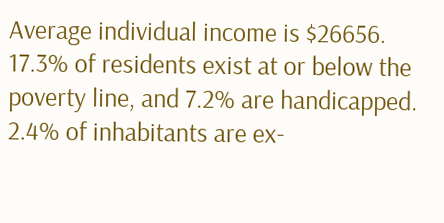Average individual income is $26656. 17.3% of residents exist at or below the poverty line, and 7.2% are handicapped. 2.4% of inhabitants are ex-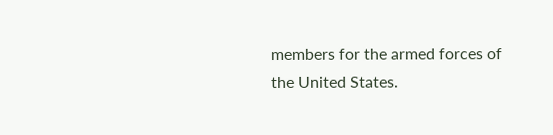members for the armed forces of the United States.